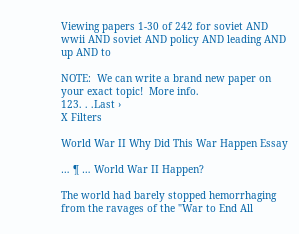Viewing papers 1-30 of 242 for soviet AND wwii AND soviet AND policy AND leading AND up AND to

NOTE:  We can write a brand new paper on your exact topic!  More info.
123. . .Last ›
X Filters

World War II Why Did This War Happen Essay

… ¶ … World War II Happen?

The world had barely stopped hemorrhaging from the ravages of the "War to End All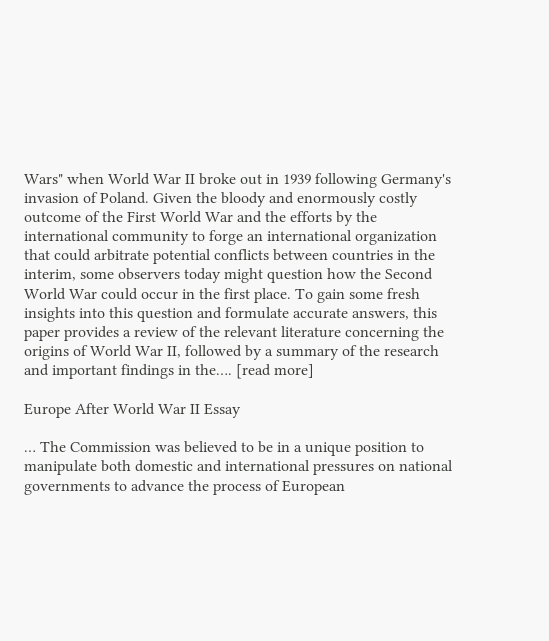Wars" when World War II broke out in 1939 following Germany's invasion of Poland. Given the bloody and enormously costly outcome of the First World War and the efforts by the international community to forge an international organization that could arbitrate potential conflicts between countries in the interim, some observers today might question how the Second World War could occur in the first place. To gain some fresh insights into this question and formulate accurate answers, this paper provides a review of the relevant literature concerning the origins of World War II, followed by a summary of the research and important findings in the…. [read more]

Europe After World War II Essay

… The Commission was believed to be in a unique position to manipulate both domestic and international pressures on national governments to advance the process of European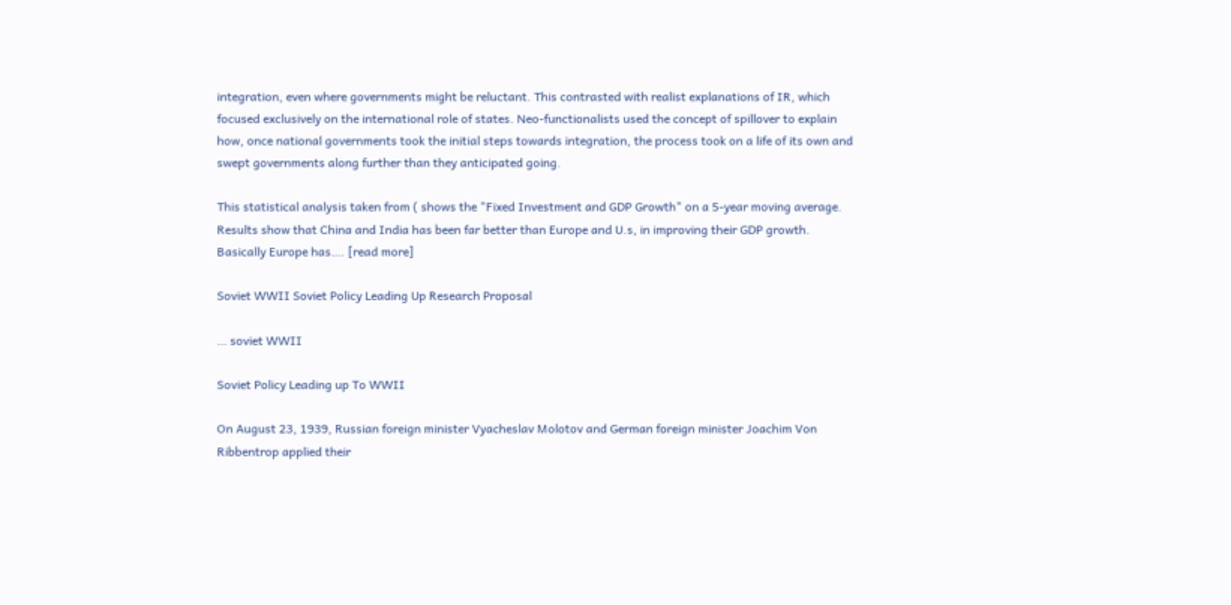integration, even where governments might be reluctant. This contrasted with realist explanations of IR, which focused exclusively on the international role of states. Neo-functionalists used the concept of spillover to explain how, once national governments took the initial steps towards integration, the process took on a life of its own and swept governments along further than they anticipated going.

This statistical analysis taken from ( shows the "Fixed Investment and GDP Growth" on a 5-year moving average. Results show that China and India has been far better than Europe and U.s, in improving their GDP growth. Basically Europe has…. [read more]

Soviet WWII Soviet Policy Leading Up Research Proposal

… soviet WWII

Soviet Policy Leading up To WWII

On August 23, 1939, Russian foreign minister Vyacheslav Molotov and German foreign minister Joachim Von Ribbentrop applied their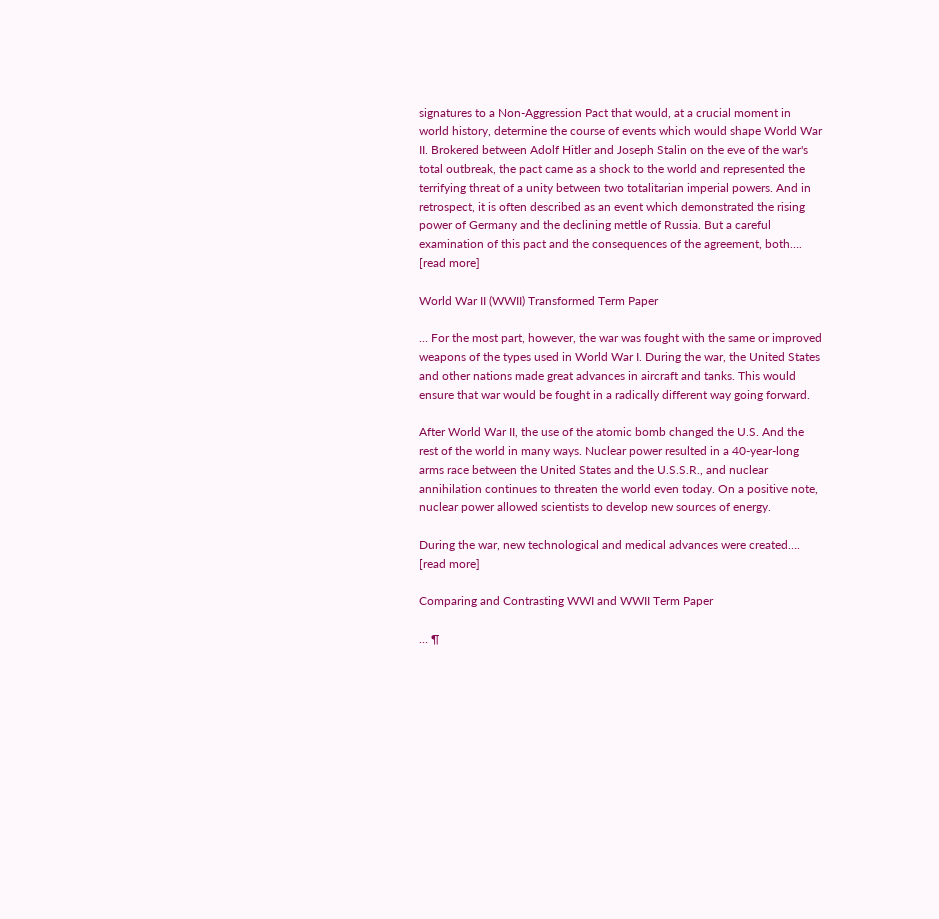signatures to a Non-Aggression Pact that would, at a crucial moment in world history, determine the course of events which would shape World War II. Brokered between Adolf Hitler and Joseph Stalin on the eve of the war's total outbreak, the pact came as a shock to the world and represented the terrifying threat of a unity between two totalitarian imperial powers. And in retrospect, it is often described as an event which demonstrated the rising power of Germany and the declining mettle of Russia. But a careful examination of this pact and the consequences of the agreement, both…. [read more]

World War II (WWII) Transformed Term Paper

… For the most part, however, the war was fought with the same or improved weapons of the types used in World War I. During the war, the United States and other nations made great advances in aircraft and tanks. This would ensure that war would be fought in a radically different way going forward.

After World War II, the use of the atomic bomb changed the U.S. And the rest of the world in many ways. Nuclear power resulted in a 40-year-long arms race between the United States and the U.S.S.R., and nuclear annihilation continues to threaten the world even today. On a positive note, nuclear power allowed scientists to develop new sources of energy.

During the war, new technological and medical advances were created…. [read more]

Comparing and Contrasting WWI and WWII Term Paper

… ¶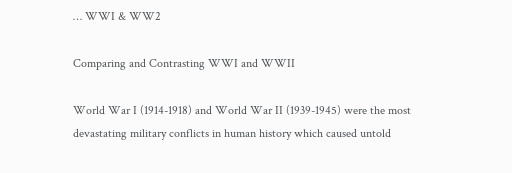… WWI & WW2

Comparing and Contrasting WWI and WWII

World War I (1914-1918) and World War II (1939-1945) were the most devastating military conflicts in human history which caused untold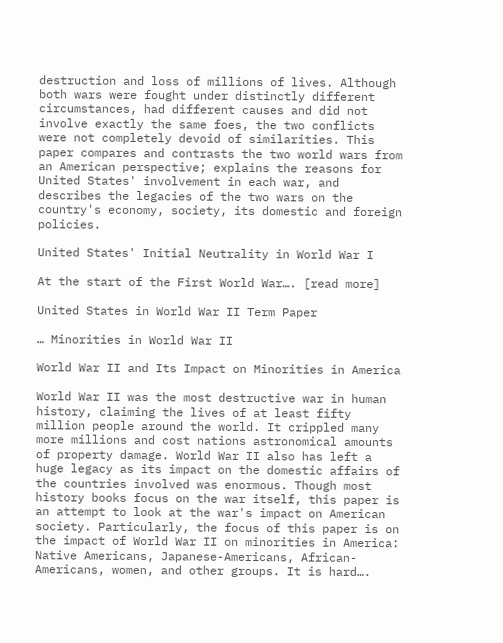destruction and loss of millions of lives. Although both wars were fought under distinctly different circumstances, had different causes and did not involve exactly the same foes, the two conflicts were not completely devoid of similarities. This paper compares and contrasts the two world wars from an American perspective; explains the reasons for United States' involvement in each war, and describes the legacies of the two wars on the country's economy, society, its domestic and foreign policies.

United States' Initial Neutrality in World War I

At the start of the First World War…. [read more]

United States in World War II Term Paper

… Minorities in World War II

World War II and Its Impact on Minorities in America

World War II was the most destructive war in human history, claiming the lives of at least fifty million people around the world. It crippled many more millions and cost nations astronomical amounts of property damage. World War II also has left a huge legacy as its impact on the domestic affairs of the countries involved was enormous. Though most history books focus on the war itself, this paper is an attempt to look at the war's impact on American society. Particularly, the focus of this paper is on the impact of World War II on minorities in America: Native Americans, Japanese-Americans, African-Americans, women, and other groups. It is hard….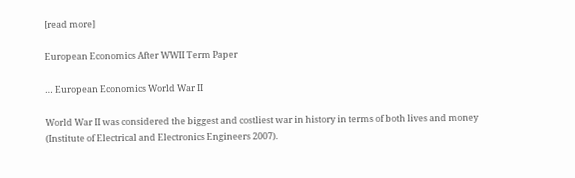[read more]

European Economics After WWII Term Paper

… European Economics World War II

World War II was considered the biggest and costliest war in history in terms of both lives and money (Institute of Electrical and Electronics Engineers 2007).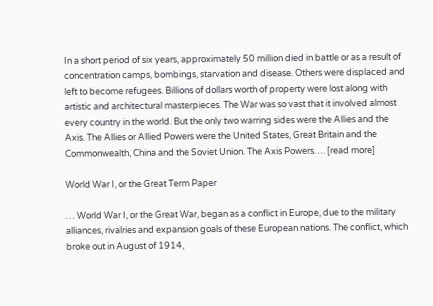In a short period of six years, approximately 50 million died in battle or as a result of concentration camps, bombings, starvation and disease. Others were displaced and left to become refugees. Billions of dollars worth of property were lost along with artistic and architectural masterpieces. The War was so vast that it involved almost every country in the world. But the only two warring sides were the Allies and the Axis. The Allies or Allied Powers were the United States, Great Britain and the Commonwealth, China and the Soviet Union. The Axis Powers…. [read more]

World War I, or the Great Term Paper

… World War I, or the Great War, began as a conflict in Europe, due to the military alliances, rivalries and expansion goals of these European nations. The conflict, which broke out in August of 1914,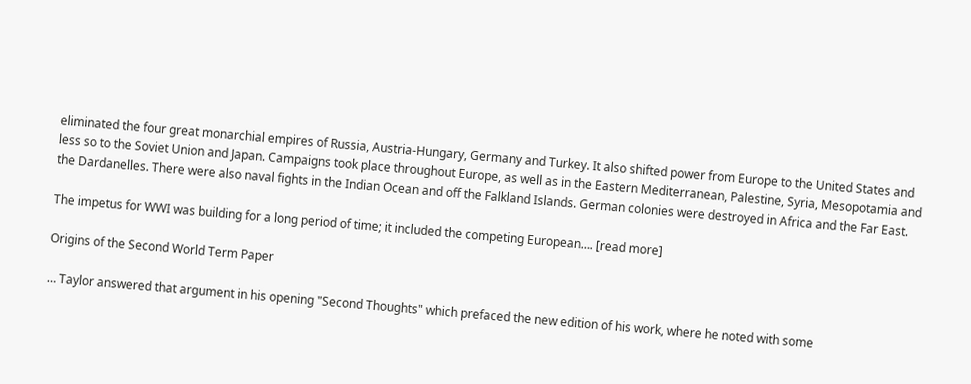eliminated the four great monarchial empires of Russia, Austria-Hungary, Germany and Turkey. It also shifted power from Europe to the United States and less so to the Soviet Union and Japan. Campaigns took place throughout Europe, as well as in the Eastern Mediterranean, Palestine, Syria, Mesopotamia and the Dardanelles. There were also naval fights in the Indian Ocean and off the Falkland Islands. German colonies were destroyed in Africa and the Far East.

The impetus for WWI was building for a long period of time; it included the competing European…. [read more]

Origins of the Second World Term Paper

… Taylor answered that argument in his opening "Second Thoughts" which prefaced the new edition of his work, where he noted with some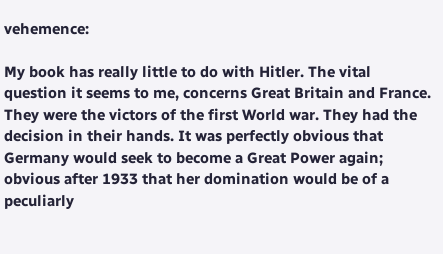vehemence:

My book has really little to do with Hitler. The vital question it seems to me, concerns Great Britain and France. They were the victors of the first World war. They had the decision in their hands. It was perfectly obvious that Germany would seek to become a Great Power again; obvious after 1933 that her domination would be of a peculiarly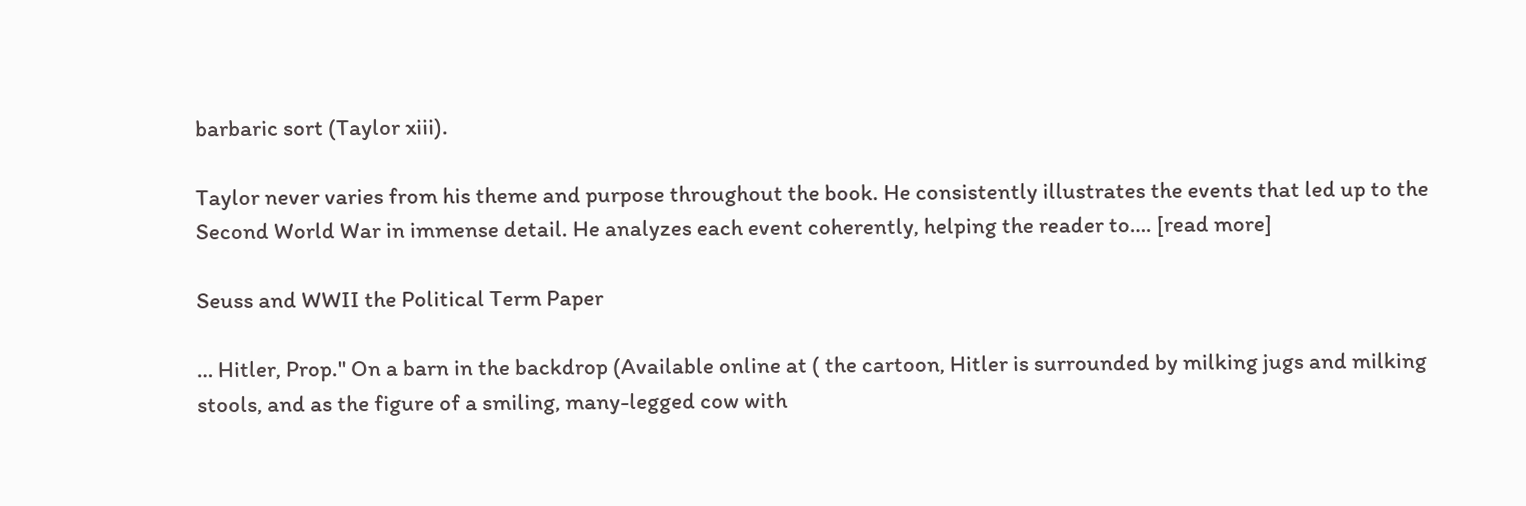barbaric sort (Taylor xiii).

Taylor never varies from his theme and purpose throughout the book. He consistently illustrates the events that led up to the Second World War in immense detail. He analyzes each event coherently, helping the reader to…. [read more]

Seuss and WWII the Political Term Paper

… Hitler, Prop." On a barn in the backdrop (Available online at ( the cartoon, Hitler is surrounded by milking jugs and milking stools, and as the figure of a smiling, many-legged cow with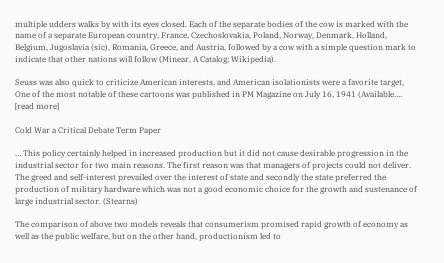multiple udders walks by with its eyes closed. Each of the separate bodies of the cow is marked with the name of a separate European country, France, Czechoslovakia, Poland, Norway, Denmark, Holland, Belgium, Jugoslavia (sic), Romania, Greece, and Austria, followed by a cow with a simple question mark to indicate that other nations will follow (Minear, A Catalog; Wikipedia).

Seuss was also quick to criticize American interests, and American isolationists were a favorite target, One of the most notable of these cartoons was published in PM Magazine on July 16, 1941 (Available…. [read more]

Cold War a Critical Debate Term Paper

… This policy certainly helped in increased production but it did not cause desirable progression in the industrial sector for two main reasons. The first reason was that managers of projects could not deliver. The greed and self-interest prevailed over the interest of state and secondly the state preferred the production of military hardware which was not a good economic choice for the growth and sustenance of large industrial sector. (Stearns)

The comparison of above two models reveals that consumerism promised rapid growth of economy as well as the public welfare, but on the other hand, productionism led to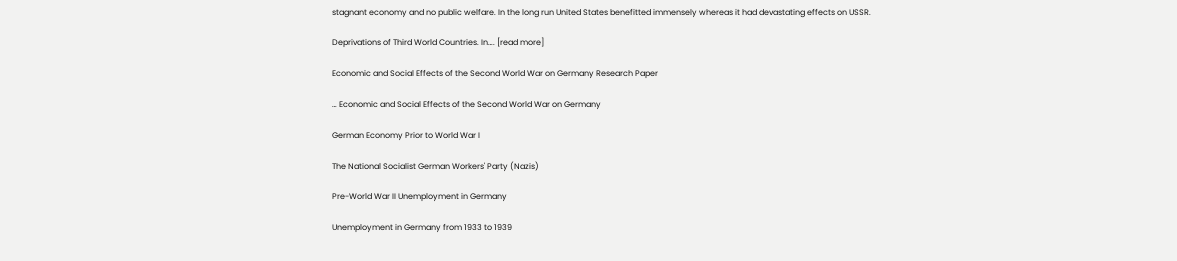stagnant economy and no public welfare. In the long run United States benefitted immensely whereas it had devastating effects on USSR.

Deprivations of Third World Countries. In…. [read more]

Economic and Social Effects of the Second World War on Germany Research Paper

… Economic and Social Effects of the Second World War on Germany

German Economy Prior to World War I

The National Socialist German Workers' Party (Nazis)

Pre-World War II Unemployment in Germany

Unemployment in Germany from 1933 to 1939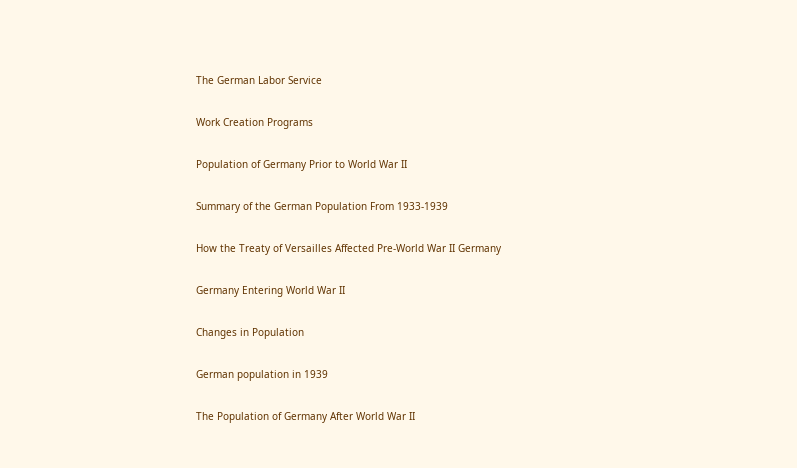The German Labor Service

Work Creation Programs

Population of Germany Prior to World War II

Summary of the German Population From 1933-1939

How the Treaty of Versailles Affected Pre-World War II Germany

Germany Entering World War II

Changes in Population

German population in 1939

The Population of Germany After World War II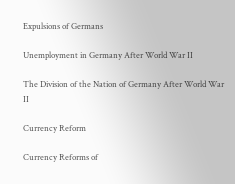Expulsions of Germans

Unemployment in Germany After World War II

The Division of the Nation of Germany After World War II

Currency Reform

Currency Reforms of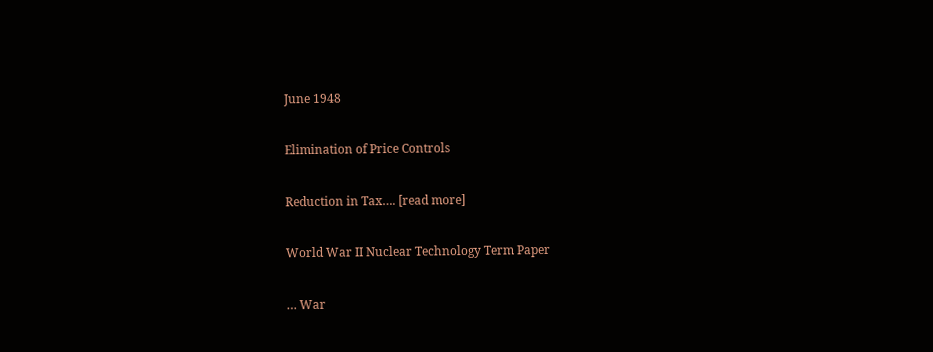June 1948

Elimination of Price Controls

Reduction in Tax…. [read more]

World War II Nuclear Technology Term Paper

… War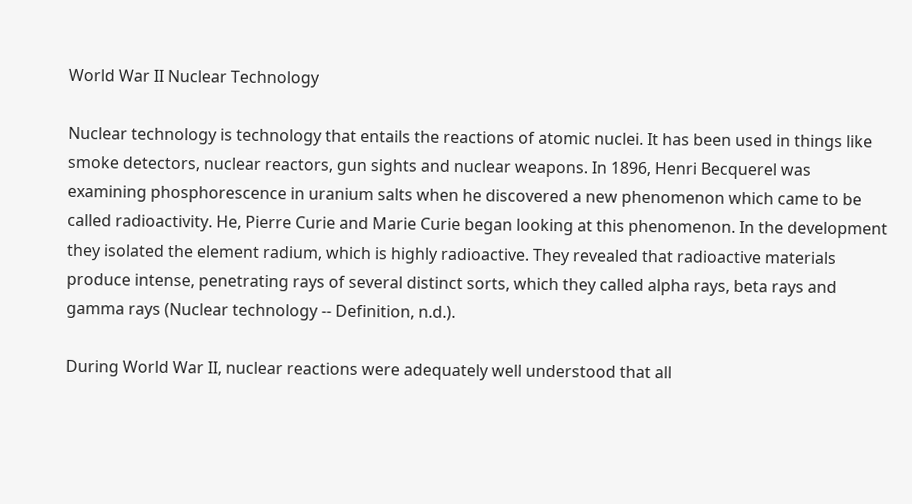World War II Nuclear Technology

Nuclear technology is technology that entails the reactions of atomic nuclei. It has been used in things like smoke detectors, nuclear reactors, gun sights and nuclear weapons. In 1896, Henri Becquerel was examining phosphorescence in uranium salts when he discovered a new phenomenon which came to be called radioactivity. He, Pierre Curie and Marie Curie began looking at this phenomenon. In the development they isolated the element radium, which is highly radioactive. They revealed that radioactive materials produce intense, penetrating rays of several distinct sorts, which they called alpha rays, beta rays and gamma rays (Nuclear technology -- Definition, n.d.).

During World War II, nuclear reactions were adequately well understood that all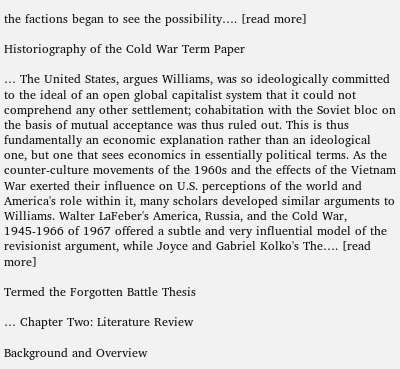the factions began to see the possibility…. [read more]

Historiography of the Cold War Term Paper

… The United States, argues Williams, was so ideologically committed to the ideal of an open global capitalist system that it could not comprehend any other settlement; cohabitation with the Soviet bloc on the basis of mutual acceptance was thus ruled out. This is thus fundamentally an economic explanation rather than an ideological one, but one that sees economics in essentially political terms. As the counter-culture movements of the 1960s and the effects of the Vietnam War exerted their influence on U.S. perceptions of the world and America's role within it, many scholars developed similar arguments to Williams. Walter LaFeber's America, Russia, and the Cold War, 1945-1966 of 1967 offered a subtle and very influential model of the revisionist argument, while Joyce and Gabriel Kolko's The…. [read more]

Termed the Forgotten Battle Thesis

… Chapter Two: Literature Review

Background and Overview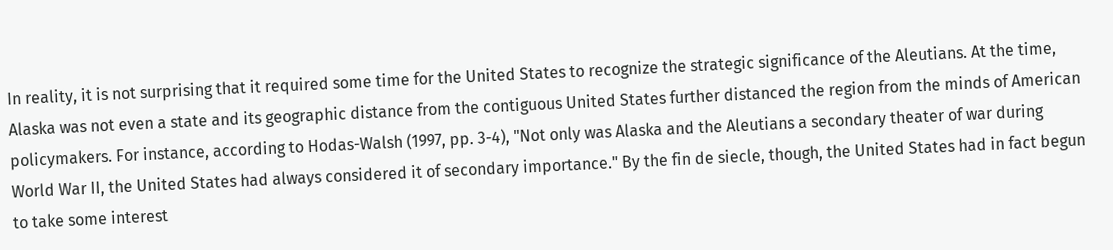In reality, it is not surprising that it required some time for the United States to recognize the strategic significance of the Aleutians. At the time, Alaska was not even a state and its geographic distance from the contiguous United States further distanced the region from the minds of American policymakers. For instance, according to Hodas-Walsh (1997, pp. 3-4), "Not only was Alaska and the Aleutians a secondary theater of war during World War II, the United States had always considered it of secondary importance." By the fin de siecle, though, the United States had in fact begun to take some interest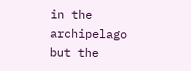in the archipelago but the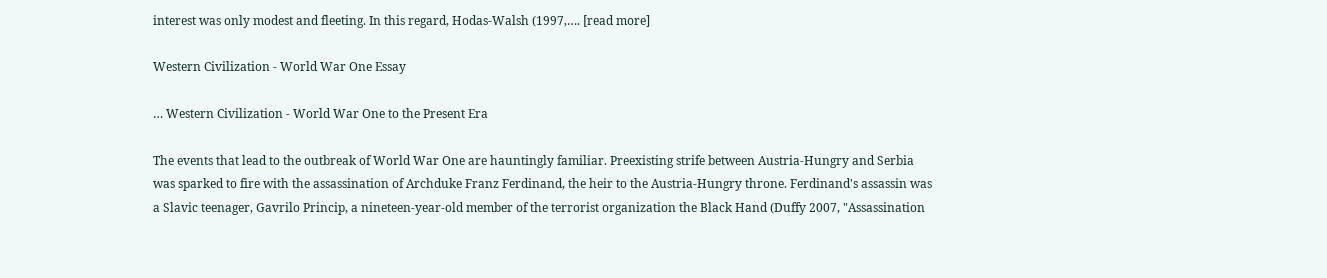interest was only modest and fleeting. In this regard, Hodas-Walsh (1997,…. [read more]

Western Civilization - World War One Essay

… Western Civilization - World War One to the Present Era

The events that lead to the outbreak of World War One are hauntingly familiar. Preexisting strife between Austria-Hungry and Serbia was sparked to fire with the assassination of Archduke Franz Ferdinand, the heir to the Austria-Hungry throne. Ferdinand's assassin was a Slavic teenager, Gavrilo Princip, a nineteen-year-old member of the terrorist organization the Black Hand (Duffy 2007, "Assassination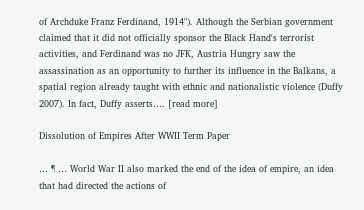of Archduke Franz Ferdinand, 1914"). Although the Serbian government claimed that it did not officially sponsor the Black Hand's terrorist activities, and Ferdinand was no JFK, Austria Hungry saw the assassination as an opportunity to further its influence in the Balkans, a spatial region already taught with ethnic and nationalistic violence (Duffy 2007). In fact, Duffy asserts…. [read more]

Dissolution of Empires After WWII Term Paper

… ¶ … World War II also marked the end of the idea of empire, an idea that had directed the actions of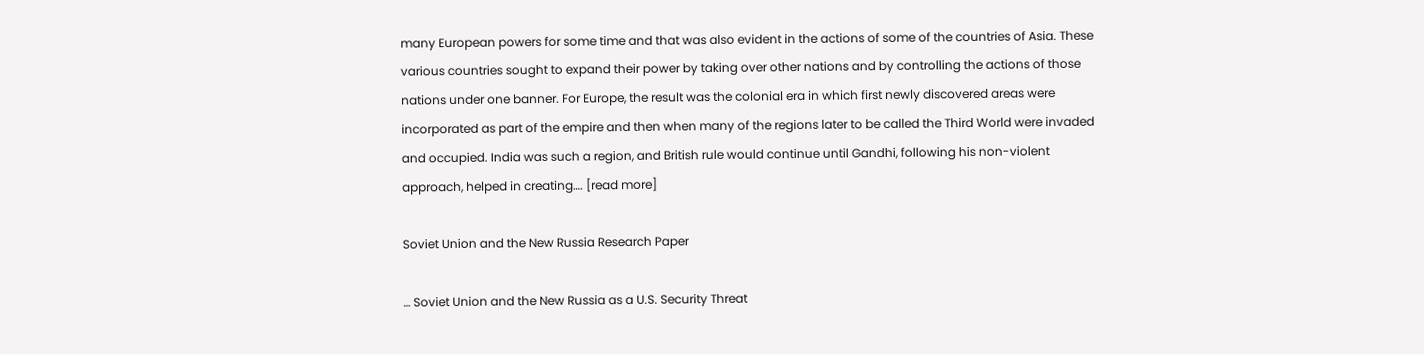many European powers for some time and that was also evident in the actions of some of the countries of Asia. These various countries sought to expand their power by taking over other nations and by controlling the actions of those nations under one banner. For Europe, the result was the colonial era in which first newly discovered areas were incorporated as part of the empire and then when many of the regions later to be called the Third World were invaded and occupied. India was such a region, and British rule would continue until Gandhi, following his non-violent approach, helped in creating…. [read more]

Soviet Union and the New Russia Research Paper

… Soviet Union and the New Russia as a U.S. Security Threat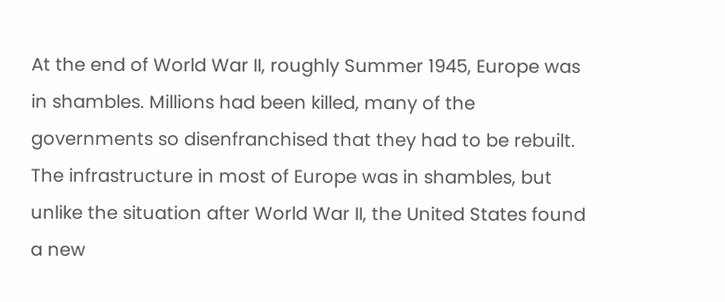At the end of World War II, roughly Summer 1945, Europe was in shambles. Millions had been killed, many of the governments so disenfranchised that they had to be rebuilt. The infrastructure in most of Europe was in shambles, but unlike the situation after World War II, the United States found a new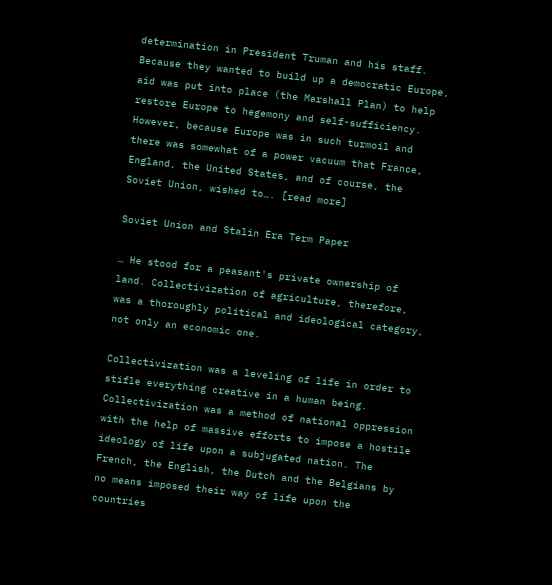determination in President Truman and his staff. Because they wanted to build up a democratic Europe, aid was put into place (the Marshall Plan) to help restore Europe to hegemony and self-sufficiency. However, because Europe was in such turmoil and there was somewhat of a power vacuum that France, England, the United States, and of course, the Soviet Union, wished to…. [read more]

Soviet Union and Stalin Era Term Paper

… He stood for a peasant's private ownership of land. Collectivization of agriculture, therefore, was a thoroughly political and ideological category, not only an economic one.

Collectivization was a leveling of life in order to stifle everything creative in a human being. Collectivization was a method of national oppression with the help of massive efforts to impose a hostile ideology of life upon a subjugated nation. The French, the English, the Dutch and the Belgians by no means imposed their way of life upon the countries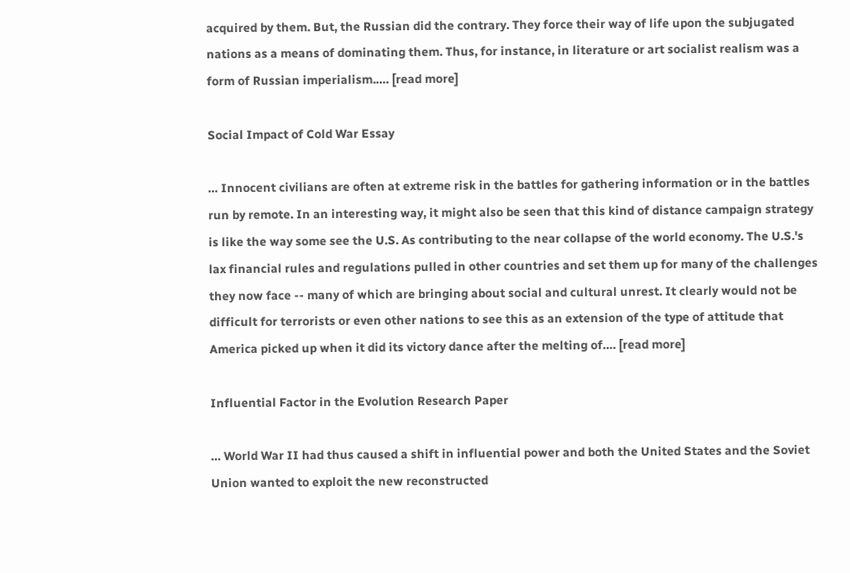acquired by them. But, the Russian did the contrary. They force their way of life upon the subjugated nations as a means of dominating them. Thus, for instance, in literature or art socialist realism was a form of Russian imperialism.…. [read more]

Social Impact of Cold War Essay

… Innocent civilians are often at extreme risk in the battles for gathering information or in the battles run by remote. In an interesting way, it might also be seen that this kind of distance campaign strategy is like the way some see the U.S. As contributing to the near collapse of the world economy. The U.S.'s lax financial rules and regulations pulled in other countries and set them up for many of the challenges they now face -- many of which are bringing about social and cultural unrest. It clearly would not be difficult for terrorists or even other nations to see this as an extension of the type of attitude that America picked up when it did its victory dance after the melting of…. [read more]

Influential Factor in the Evolution Research Paper

… World War II had thus caused a shift in influential power and both the United States and the Soviet Union wanted to exploit the new reconstructed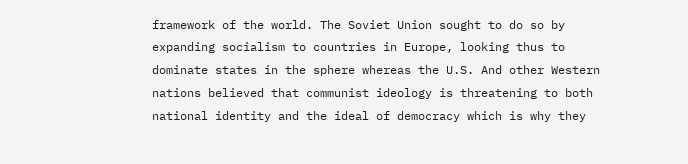framework of the world. The Soviet Union sought to do so by expanding socialism to countries in Europe, looking thus to dominate states in the sphere whereas the U.S. And other Western nations believed that communist ideology is threatening to both national identity and the ideal of democracy which is why they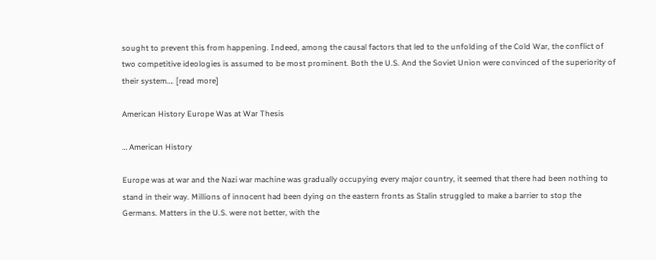sought to prevent this from happening. Indeed, among the causal factors that led to the unfolding of the Cold War, the conflict of two competitive ideologies is assumed to be most prominent. Both the U.S. And the Soviet Union were convinced of the superiority of their system…. [read more]

American History Europe Was at War Thesis

… American History

Europe was at war and the Nazi war machine was gradually occupying every major country, it seemed that there had been nothing to stand in their way. Millions of innocent had been dying on the eastern fronts as Stalin struggled to make a barrier to stop the Germans. Matters in the U.S. were not better, with the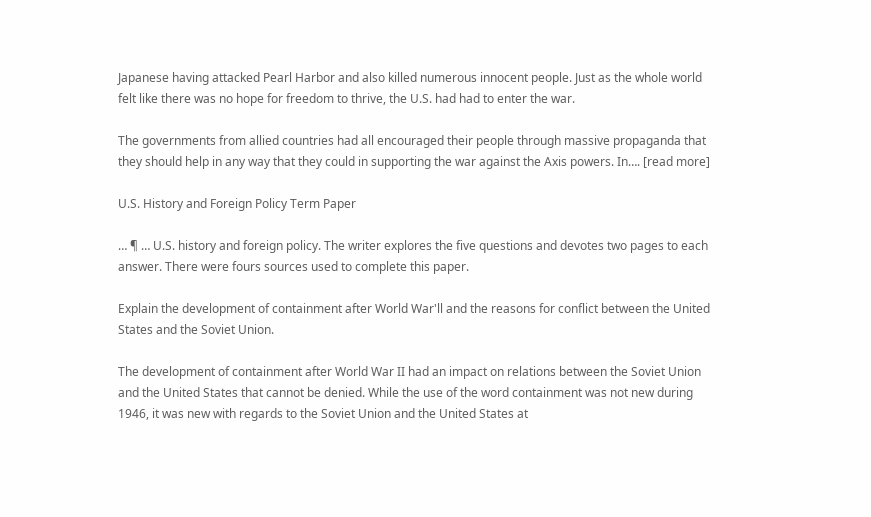Japanese having attacked Pearl Harbor and also killed numerous innocent people. Just as the whole world felt like there was no hope for freedom to thrive, the U.S. had had to enter the war.

The governments from allied countries had all encouraged their people through massive propaganda that they should help in any way that they could in supporting the war against the Axis powers. In…. [read more]

U.S. History and Foreign Policy Term Paper

… ¶ … U.S. history and foreign policy. The writer explores the five questions and devotes two pages to each answer. There were fours sources used to complete this paper.

Explain the development of containment after World War'll and the reasons for conflict between the United States and the Soviet Union.

The development of containment after World War II had an impact on relations between the Soviet Union and the United States that cannot be denied. While the use of the word containment was not new during 1946, it was new with regards to the Soviet Union and the United States at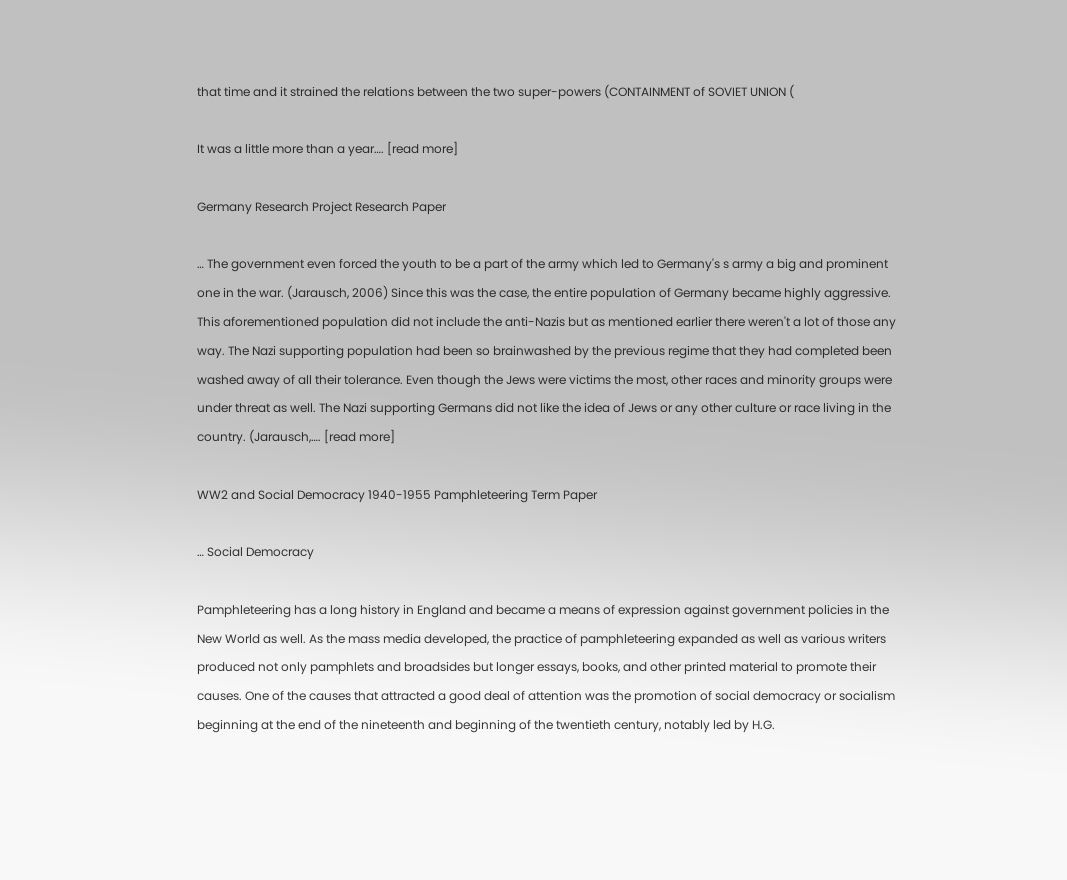that time and it strained the relations between the two super-powers (CONTAINMENT of SOVIET UNION (

It was a little more than a year…. [read more]

Germany Research Project Research Paper

… The government even forced the youth to be a part of the army which led to Germany's s army a big and prominent one in the war. (Jarausch, 2006) Since this was the case, the entire population of Germany became highly aggressive. This aforementioned population did not include the anti-Nazis but as mentioned earlier there weren't a lot of those any way. The Nazi supporting population had been so brainwashed by the previous regime that they had completed been washed away of all their tolerance. Even though the Jews were victims the most, other races and minority groups were under threat as well. The Nazi supporting Germans did not like the idea of Jews or any other culture or race living in the country. (Jarausch,…. [read more]

WW2 and Social Democracy 1940-1955 Pamphleteering Term Paper

… Social Democracy

Pamphleteering has a long history in England and became a means of expression against government policies in the New World as well. As the mass media developed, the practice of pamphleteering expanded as well as various writers produced not only pamphlets and broadsides but longer essays, books, and other printed material to promote their causes. One of the causes that attracted a good deal of attention was the promotion of social democracy or socialism beginning at the end of the nineteenth and beginning of the twentieth century, notably led by H.G.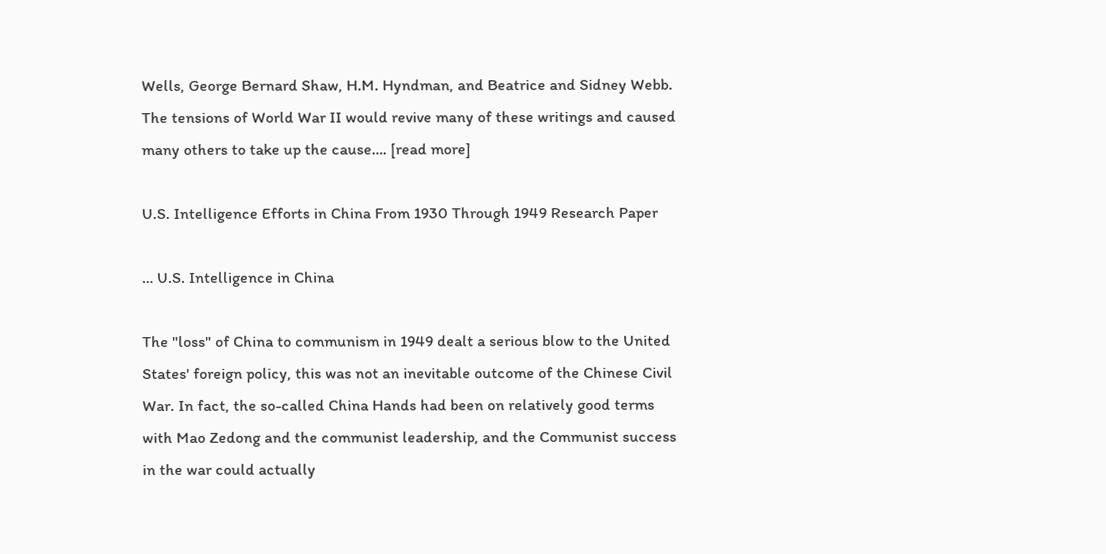Wells, George Bernard Shaw, H.M. Hyndman, and Beatrice and Sidney Webb. The tensions of World War II would revive many of these writings and caused many others to take up the cause…. [read more]

U.S. Intelligence Efforts in China From 1930 Through 1949 Research Paper

… U.S. Intelligence in China

The "loss" of China to communism in 1949 dealt a serious blow to the United States' foreign policy, this was not an inevitable outcome of the Chinese Civil War. In fact, the so-called China Hands had been on relatively good terms with Mao Zedong and the communist leadership, and the Communist success in the war could actually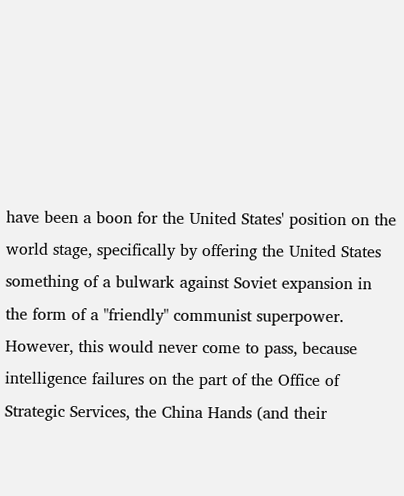have been a boon for the United States' position on the world stage, specifically by offering the United States something of a bulwark against Soviet expansion in the form of a "friendly" communist superpower. However, this would never come to pass, because intelligence failures on the part of the Office of Strategic Services, the China Hands (and their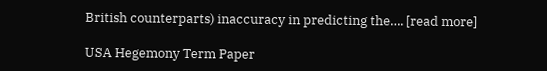British counterparts) inaccuracy in predicting the…. [read more]

USA Hegemony Term Paper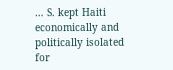… S. kept Haiti economically and politically isolated for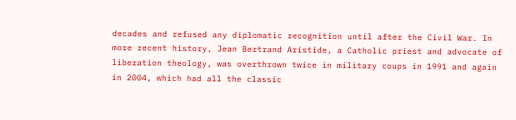decades and refused any diplomatic recognition until after the Civil War. In more recent history, Jean Bertrand Aristide, a Catholic priest and advocate of liberation theology, was overthrown twice in military coups in 1991 and again in 2004, which had all the classic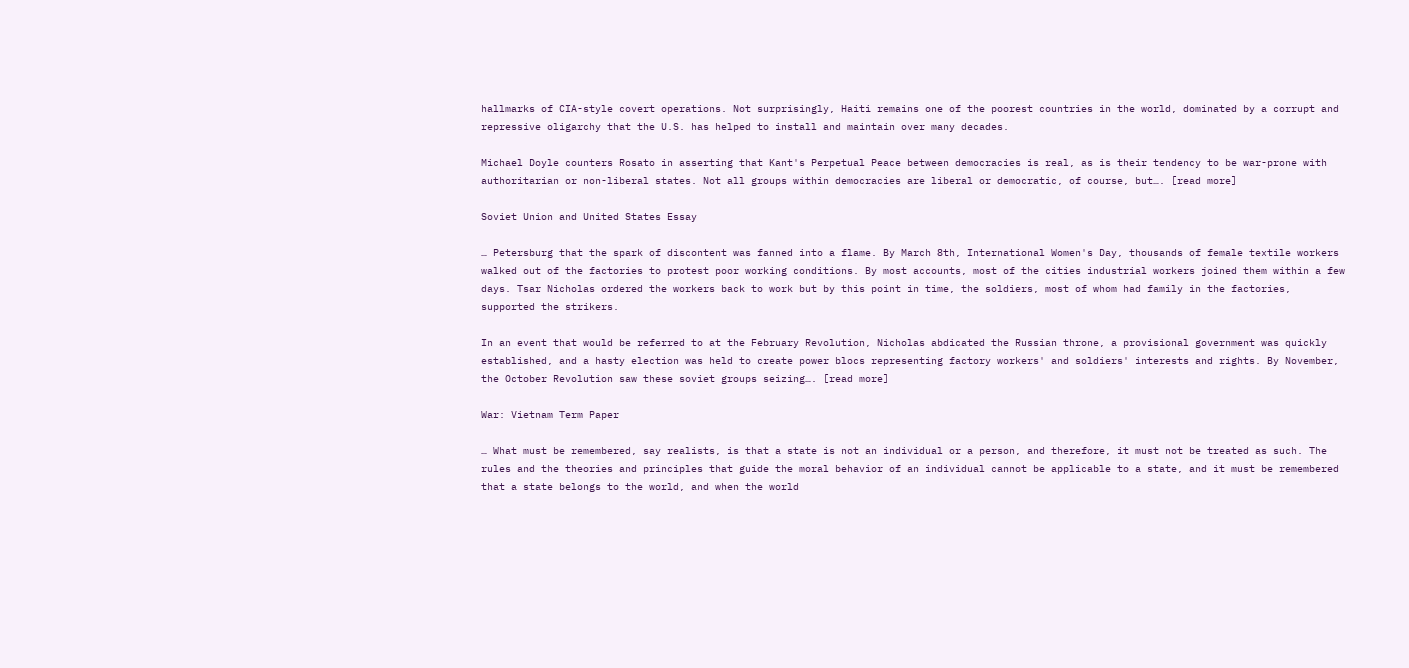hallmarks of CIA-style covert operations. Not surprisingly, Haiti remains one of the poorest countries in the world, dominated by a corrupt and repressive oligarchy that the U.S. has helped to install and maintain over many decades.

Michael Doyle counters Rosato in asserting that Kant's Perpetual Peace between democracies is real, as is their tendency to be war-prone with authoritarian or non-liberal states. Not all groups within democracies are liberal or democratic, of course, but…. [read more]

Soviet Union and United States Essay

… Petersburg that the spark of discontent was fanned into a flame. By March 8th, International Women's Day, thousands of female textile workers walked out of the factories to protest poor working conditions. By most accounts, most of the cities industrial workers joined them within a few days. Tsar Nicholas ordered the workers back to work but by this point in time, the soldiers, most of whom had family in the factories, supported the strikers.

In an event that would be referred to at the February Revolution, Nicholas abdicated the Russian throne, a provisional government was quickly established, and a hasty election was held to create power blocs representing factory workers' and soldiers' interests and rights. By November, the October Revolution saw these soviet groups seizing…. [read more]

War: Vietnam Term Paper

… What must be remembered, say realists, is that a state is not an individual or a person, and therefore, it must not be treated as such. The rules and the theories and principles that guide the moral behavior of an individual cannot be applicable to a state, and it must be remembered that a state belongs to the world, and when the world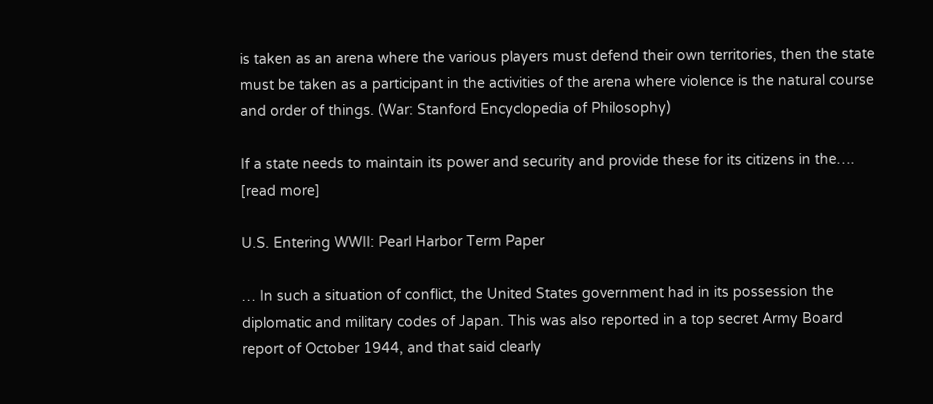is taken as an arena where the various players must defend their own territories, then the state must be taken as a participant in the activities of the arena where violence is the natural course and order of things. (War: Stanford Encyclopedia of Philosophy)

If a state needs to maintain its power and security and provide these for its citizens in the…. [read more]

U.S. Entering WWII: Pearl Harbor Term Paper

… In such a situation of conflict, the United States government had in its possession the diplomatic and military codes of Japan. This was also reported in a top secret Army Board report of October 1944, and that said clearly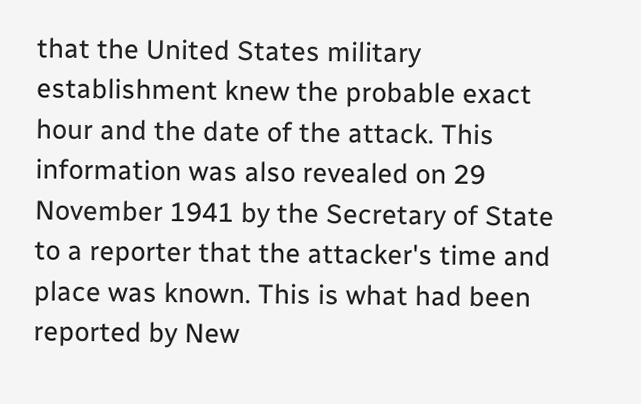that the United States military establishment knew the probable exact hour and the date of the attack. This information was also revealed on 29 November 1941 by the Secretary of State to a reporter that the attacker's time and place was known. This is what had been reported by New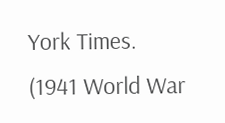York Times. (1941 World War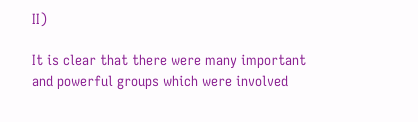II)

It is clear that there were many important and powerful groups which were involved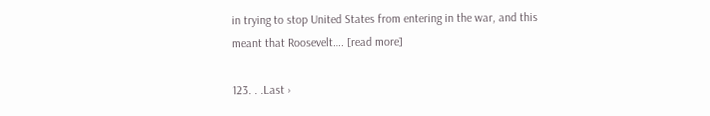in trying to stop United States from entering in the war, and this meant that Roosevelt…. [read more]

123. . .Last ›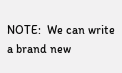NOTE:  We can write a brand new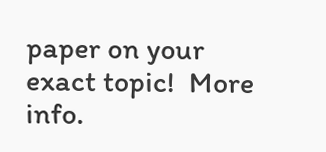paper on your exact topic!  More info.